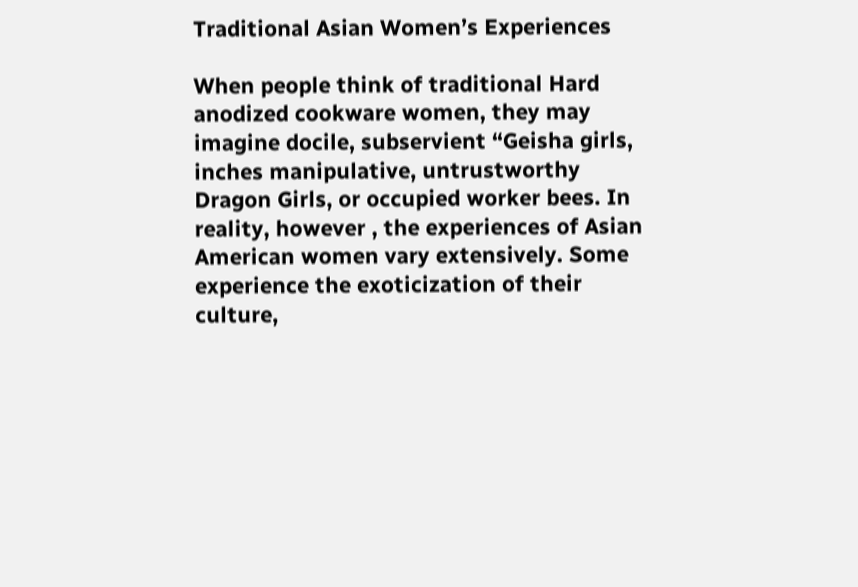Traditional Asian Women’s Experiences

When people think of traditional Hard anodized cookware women, they may imagine docile, subservient “Geisha girls, inches manipulative, untrustworthy Dragon Girls, or occupied worker bees. In reality, however , the experiences of Asian American women vary extensively. Some experience the exoticization of their culture,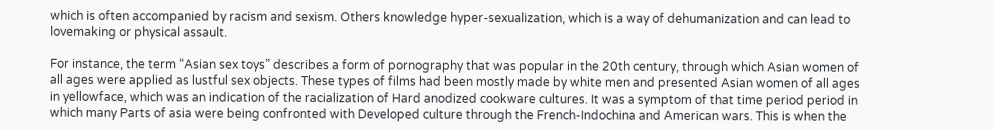which is often accompanied by racism and sexism. Others knowledge hyper-sexualization, which is a way of dehumanization and can lead to lovemaking or physical assault.

For instance, the term “Asian sex toys” describes a form of pornography that was popular in the 20th century, through which Asian women of all ages were applied as lustful sex objects. These types of films had been mostly made by white men and presented Asian women of all ages in yellowface, which was an indication of the racialization of Hard anodized cookware cultures. It was a symptom of that time period period in which many Parts of asia were being confronted with Developed culture through the French-Indochina and American wars. This is when the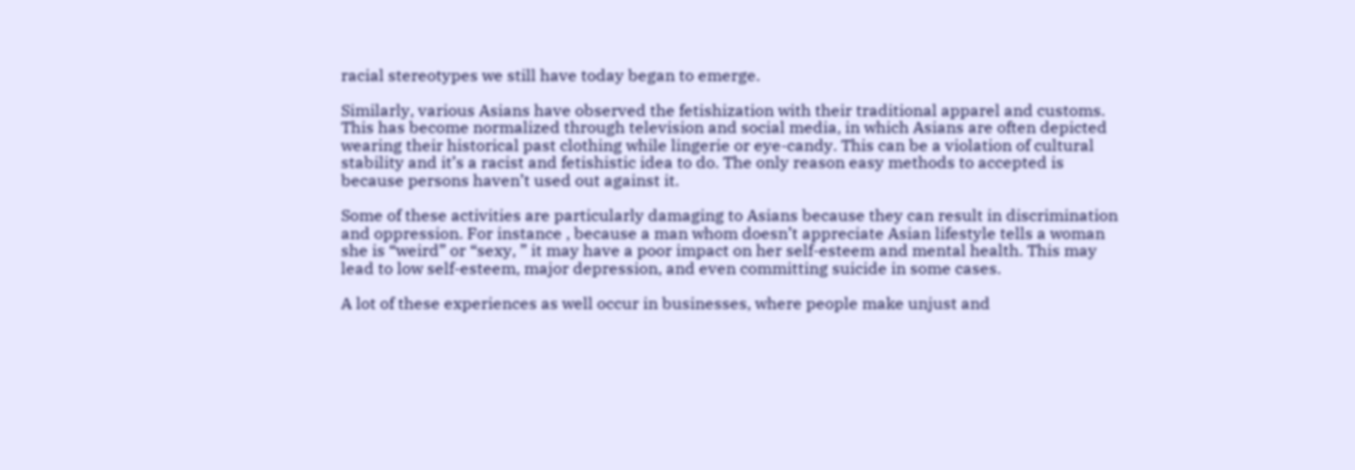racial stereotypes we still have today began to emerge.

Similarly, various Asians have observed the fetishization with their traditional apparel and customs. This has become normalized through television and social media, in which Asians are often depicted wearing their historical past clothing while lingerie or eye-candy. This can be a violation of cultural stability and it’s a racist and fetishistic idea to do. The only reason easy methods to accepted is because persons haven’t used out against it.

Some of these activities are particularly damaging to Asians because they can result in discrimination and oppression. For instance , because a man whom doesn’t appreciate Asian lifestyle tells a woman she is “weird” or “sexy, ” it may have a poor impact on her self-esteem and mental health. This may lead to low self-esteem, major depression, and even committing suicide in some cases.

A lot of these experiences as well occur in businesses, where people make unjust and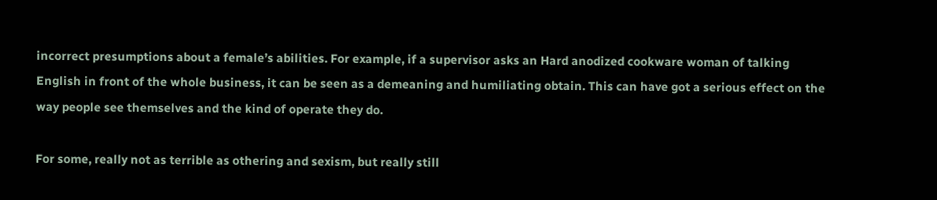incorrect presumptions about a female’s abilities. For example, if a supervisor asks an Hard anodized cookware woman of talking English in front of the whole business, it can be seen as a demeaning and humiliating obtain. This can have got a serious effect on the way people see themselves and the kind of operate they do.

For some, really not as terrible as othering and sexism, but really still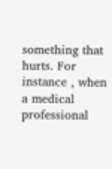something that hurts. For instance , when a medical professional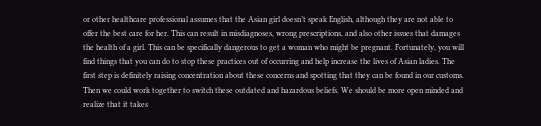or other healthcare professional assumes that the Asian girl doesn’t speak English, although they are not able to offer the best care for her. This can result in misdiagnoses, wrong prescriptions, and also other issues that damages the health of a girl. This can be specifically dangerous to get a woman who might be pregnant. Fortunately, you will find things that you can do to stop these practices out of occurring and help increase the lives of Asian ladies. The first step is definitely raising concentration about these concerns and spotting that they can be found in our customs. Then we could work together to switch these outdated and hazardous beliefs. We should be more open minded and realize that it takes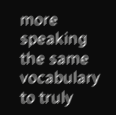more speaking the same vocabulary to truly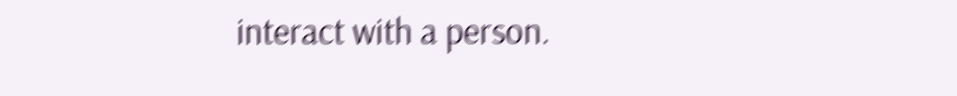interact with a person.